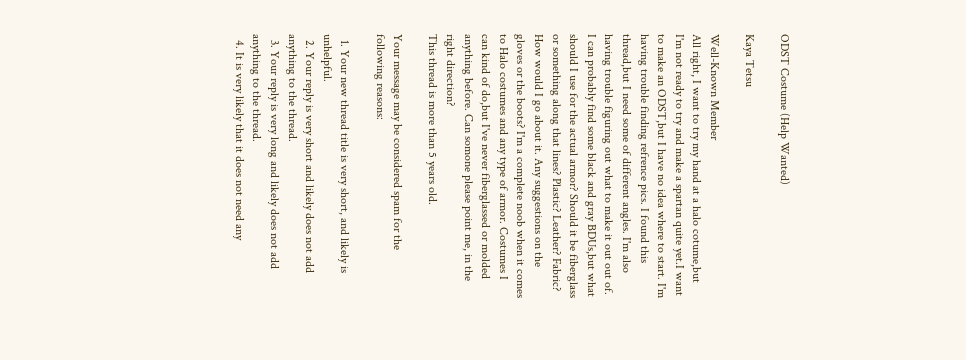ODST Costume (Help Wanted)

Kaya Tetsu

Well-Known Member
All right, I want to try my hand at a halo cotume,but I'm not ready to try and make a spartan quite yet.I want to make an ODST,but I have no idea where to start. I'm having trouble finding refrence pics. I found this thread,but I need some of different angles. I'm also having trouble figuring out what to make it out out of. I can probably find some black and gray BDUs,but what should I use for the actual armor? Should it be fiberglass or something along that lines? Plastic? Leather? Fabric? How would I go about it. Any suggestions on the gloves or the boots? I'm a complete noob when it comes to Halo costumes and any type of armor. Costumes I can kind of do,but I've never fiberglassed or molded anything before. Can somone please point me, in the right direction?
This thread is more than 5 years old.

Your message may be considered spam for the following reasons:

  1. Your new thread title is very short, and likely is unhelpful.
  2. Your reply is very short and likely does not add anything to the thread.
  3. Your reply is very long and likely does not add anything to the thread.
  4. It is very likely that it does not need any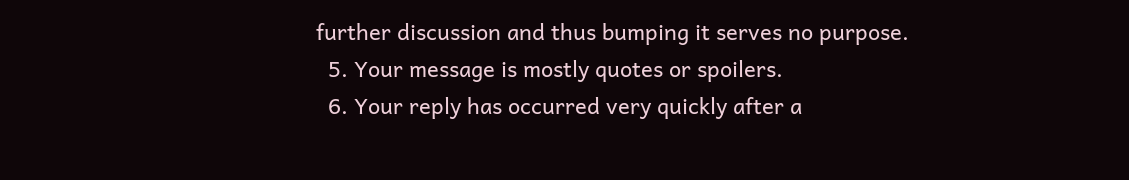further discussion and thus bumping it serves no purpose.
  5. Your message is mostly quotes or spoilers.
  6. Your reply has occurred very quickly after a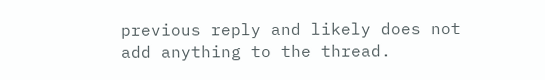previous reply and likely does not add anything to the thread.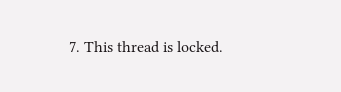7. This thread is locked.